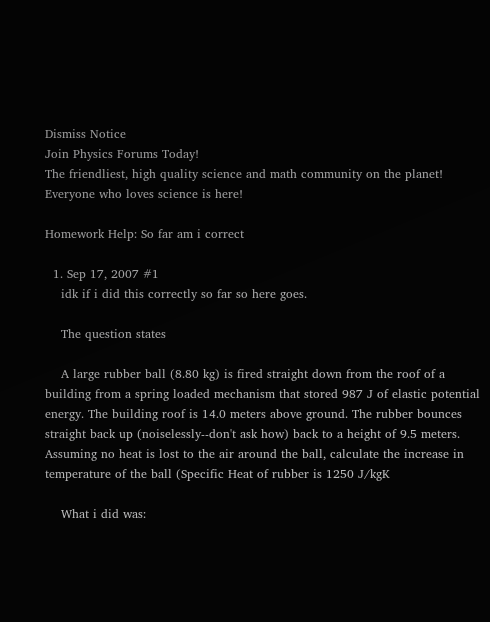Dismiss Notice
Join Physics Forums Today!
The friendliest, high quality science and math community on the planet! Everyone who loves science is here!

Homework Help: So far am i correct

  1. Sep 17, 2007 #1
    idk if i did this correctly so far so here goes.

    The question states

    A large rubber ball (8.80 kg) is fired straight down from the roof of a building from a spring loaded mechanism that stored 987 J of elastic potential energy. The building roof is 14.0 meters above ground. The rubber bounces straight back up (noiselessly--don't ask how) back to a height of 9.5 meters. Assuming no heat is lost to the air around the ball, calculate the increase in temperature of the ball (Specific Heat of rubber is 1250 J/kgK

    What i did was: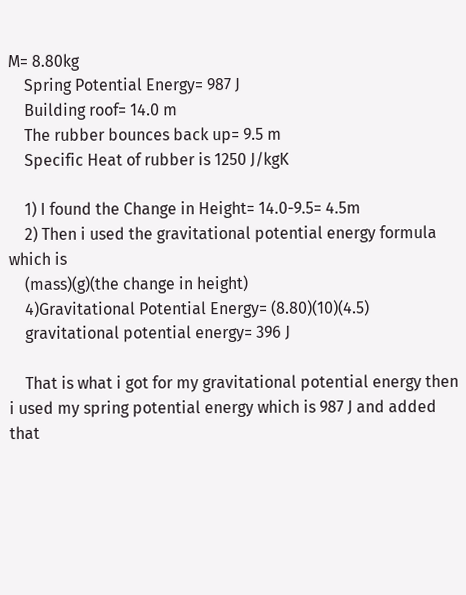M= 8.80kg
    Spring Potential Energy= 987 J
    Building roof= 14.0 m
    The rubber bounces back up= 9.5 m
    Specific Heat of rubber is 1250 J/kgK

    1) I found the Change in Height= 14.0-9.5= 4.5m
    2) Then i used the gravitational potential energy formula which is
    (mass)(g)(the change in height)
    4)Gravitational Potential Energy= (8.80)(10)(4.5)
    gravitational potential energy= 396 J

    That is what i got for my gravitational potential energy then i used my spring potential energy which is 987 J and added that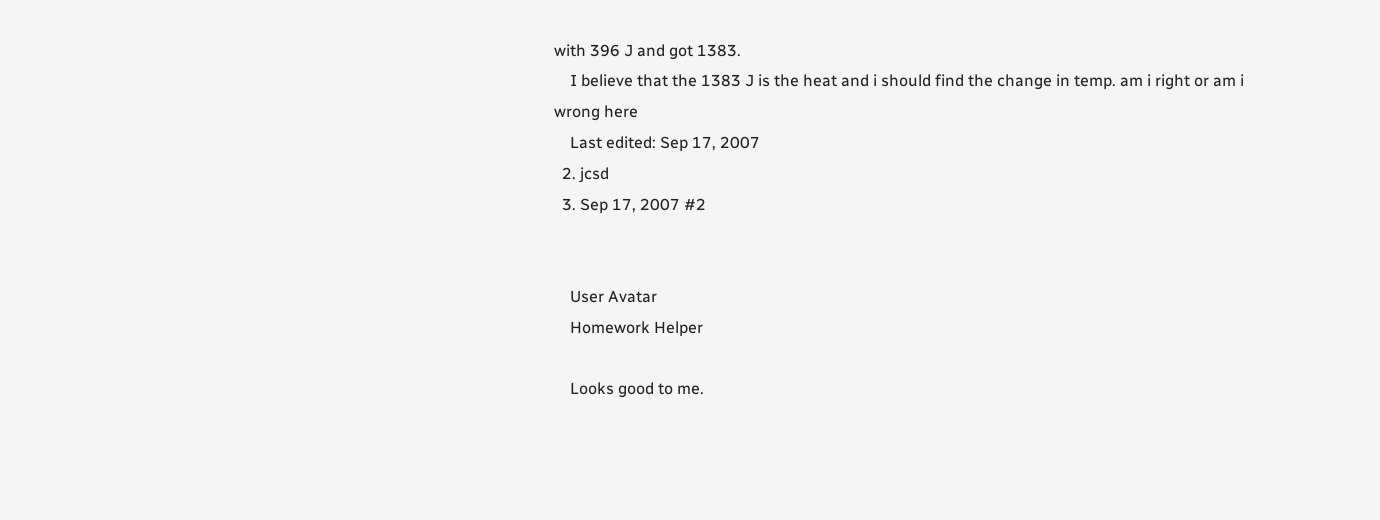with 396 J and got 1383.
    I believe that the 1383 J is the heat and i should find the change in temp. am i right or am i wrong here
    Last edited: Sep 17, 2007
  2. jcsd
  3. Sep 17, 2007 #2


    User Avatar
    Homework Helper

    Looks good to me.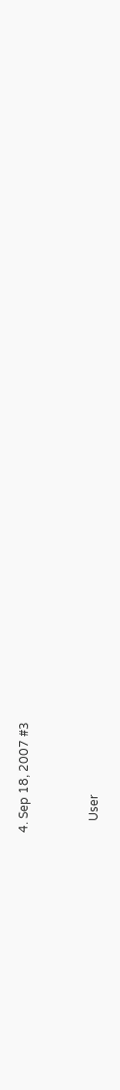4. Sep 18, 2007 #3


    User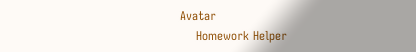Avatar
    Homework Helper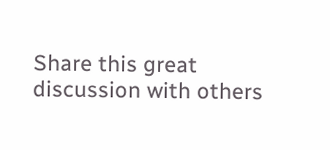Share this great discussion with others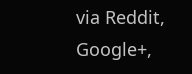via Reddit, Google+,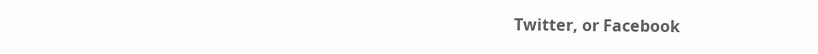Twitter, or Facebook